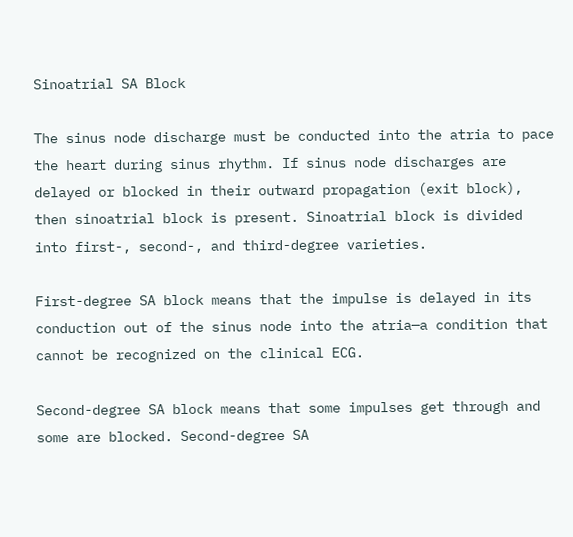Sinoatrial SA Block

The sinus node discharge must be conducted into the atria to pace the heart during sinus rhythm. If sinus node discharges are delayed or blocked in their outward propagation (exit block), then sinoatrial block is present. Sinoatrial block is divided into first-, second-, and third-degree varieties.

First-degree SA block means that the impulse is delayed in its conduction out of the sinus node into the atria—a condition that cannot be recognized on the clinical ECG.

Second-degree SA block means that some impulses get through and some are blocked. Second-degree SA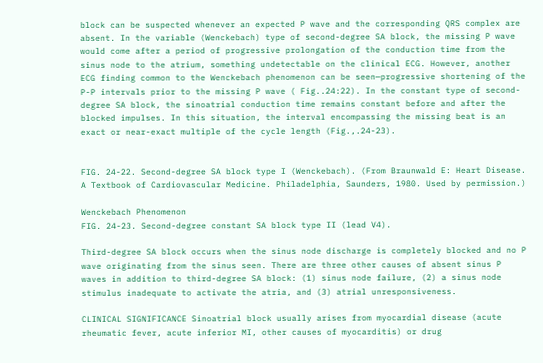block can be suspected whenever an expected P wave and the corresponding QRS complex are absent. In the variable (Wenckebach) type of second-degree SA block, the missing P wave would come after a period of progressive prolongation of the conduction time from the sinus node to the atrium, something undetectable on the clinical ECG. However, another ECG finding common to the Wenckebach phenomenon can be seen—progressive shortening of the P-P intervals prior to the missing P wave ( Fig..24:22). In the constant type of second-degree SA block, the sinoatrial conduction time remains constant before and after the blocked impulses. In this situation, the interval encompassing the missing beat is an exact or near-exact multiple of the cycle length (Fig.,.24-23).


FIG. 24-22. Second-degree SA block type I (Wenckebach). (From Braunwald E: Heart Disease. A Textbook of Cardiovascular Medicine. Philadelphia, Saunders, 1980. Used by permission.)

Wenckebach Phenomenon
FIG. 24-23. Second-degree constant SA block type II (lead V4).

Third-degree SA block occurs when the sinus node discharge is completely blocked and no P wave originating from the sinus seen. There are three other causes of absent sinus P waves in addition to third-degree SA block: (1) sinus node failure, (2) a sinus node stimulus inadequate to activate the atria, and (3) atrial unresponsiveness.

CLINICAL SIGNIFICANCE Sinoatrial block usually arises from myocardial disease (acute rheumatic fever, acute inferior MI, other causes of myocarditis) or drug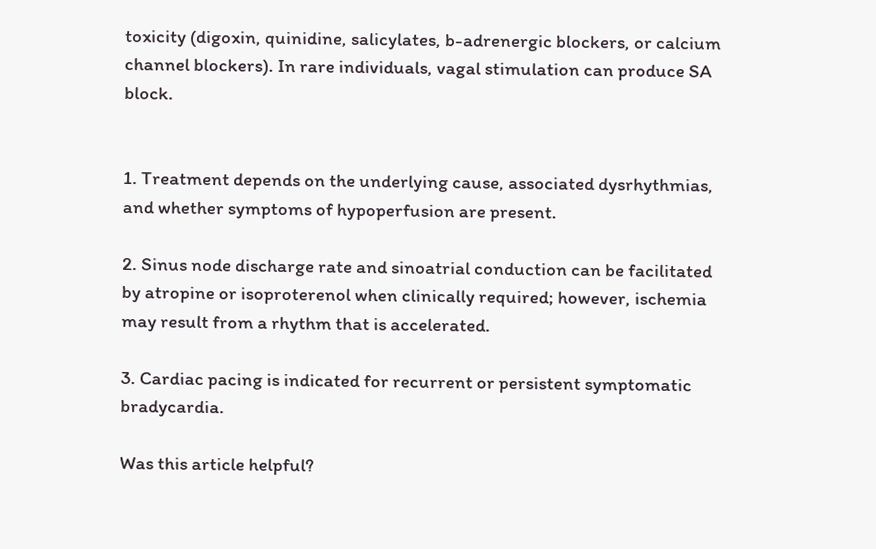toxicity (digoxin, quinidine, salicylates, b-adrenergic blockers, or calcium channel blockers). In rare individuals, vagal stimulation can produce SA block.


1. Treatment depends on the underlying cause, associated dysrhythmias, and whether symptoms of hypoperfusion are present.

2. Sinus node discharge rate and sinoatrial conduction can be facilitated by atropine or isoproterenol when clinically required; however, ischemia may result from a rhythm that is accelerated.

3. Cardiac pacing is indicated for recurrent or persistent symptomatic bradycardia.

Was this article helpful?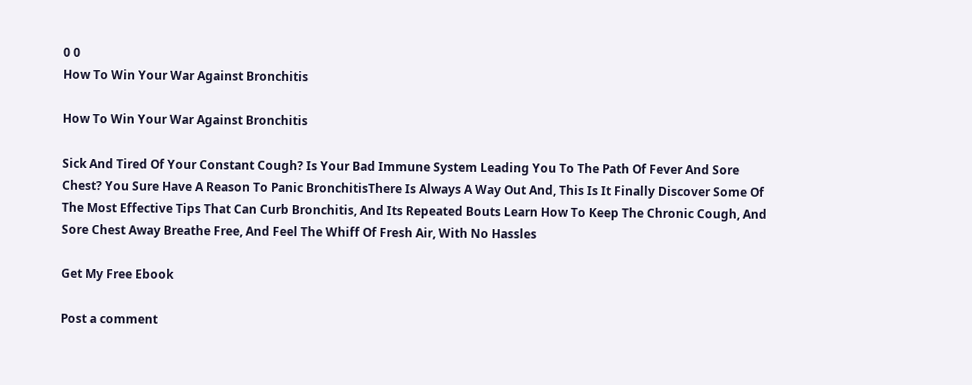0 0
How To Win Your War Against Bronchitis

How To Win Your War Against Bronchitis

Sick And Tired Of Your Constant Cough? Is Your Bad Immune System Leading You To The Path Of Fever And Sore Chest? You Sure Have A Reason To Panic BronchitisThere Is Always A Way Out And, This Is It Finally Discover Some Of The Most Effective Tips That Can Curb Bronchitis, And Its Repeated Bouts Learn How To Keep The Chronic Cough, And Sore Chest Away Breathe Free, And Feel The Whiff Of Fresh Air, With No Hassles

Get My Free Ebook

Post a comment